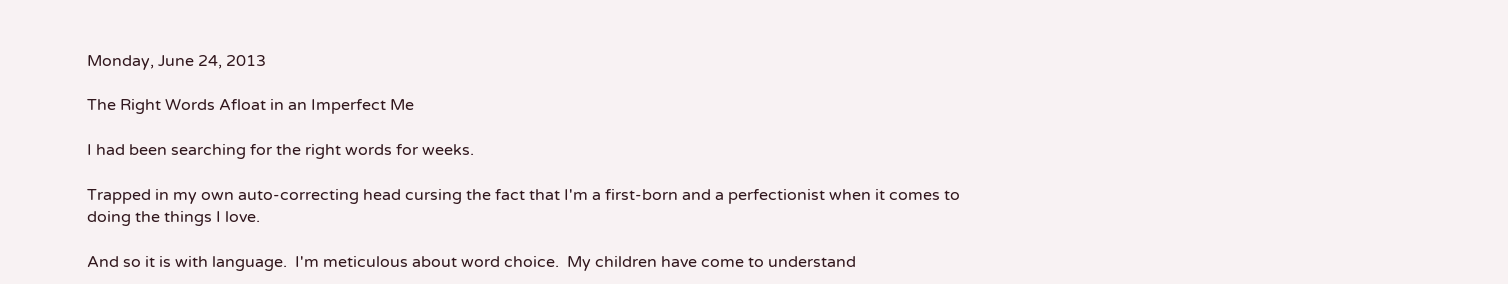Monday, June 24, 2013

The Right Words Afloat in an Imperfect Me

I had been searching for the right words for weeks.

Trapped in my own auto-correcting head cursing the fact that I'm a first-born and a perfectionist when it comes to doing the things I love.

And so it is with language.  I'm meticulous about word choice.  My children have come to understand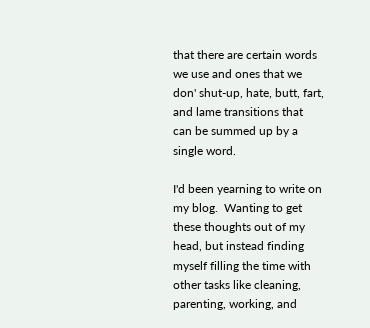that there are certain words we use and ones that we don' shut-up, hate, butt, fart, and lame transitions that can be summed up by a single word.

I'd been yearning to write on my blog.  Wanting to get these thoughts out of my head, but instead finding myself filling the time with other tasks like cleaning, parenting, working, and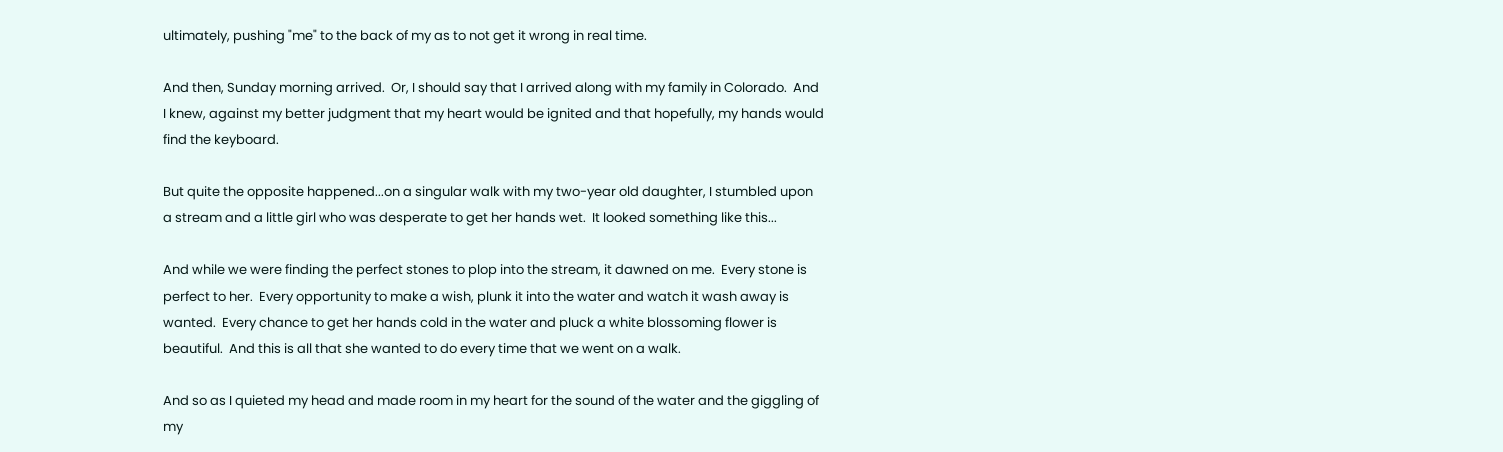ultimately, pushing "me" to the back of my as to not get it wrong in real time.

And then, Sunday morning arrived.  Or, I should say that I arrived along with my family in Colorado.  And I knew, against my better judgment that my heart would be ignited and that hopefully, my hands would find the keyboard.

But quite the opposite happened...on a singular walk with my two-year old daughter, I stumbled upon a stream and a little girl who was desperate to get her hands wet.  It looked something like this...

And while we were finding the perfect stones to plop into the stream, it dawned on me.  Every stone is perfect to her.  Every opportunity to make a wish, plunk it into the water and watch it wash away is wanted.  Every chance to get her hands cold in the water and pluck a white blossoming flower is beautiful.  And this is all that she wanted to do every time that we went on a walk.

And so as I quieted my head and made room in my heart for the sound of the water and the giggling of my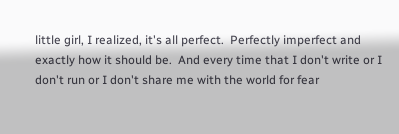little girl, I realized, it's all perfect.  Perfectly imperfect and exactly how it should be.  And every time that I don't write or I don't run or I don't share me with the world for fear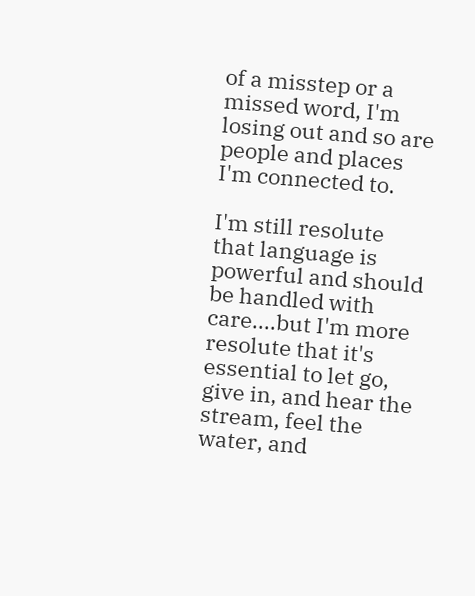of a misstep or a missed word, I'm losing out and so are people and places I'm connected to.

I'm still resolute that language is powerful and should be handled with care....but I'm more resolute that it's essential to let go, give in, and hear the stream, feel the water, and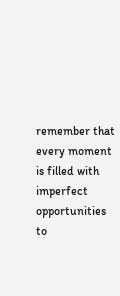remember that every moment is filled with imperfect opportunities to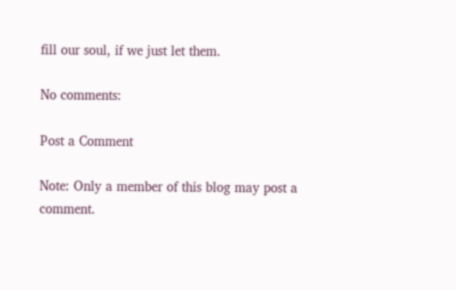fill our soul, if we just let them.

No comments:

Post a Comment

Note: Only a member of this blog may post a comment.